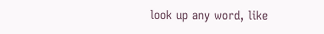look up any word, like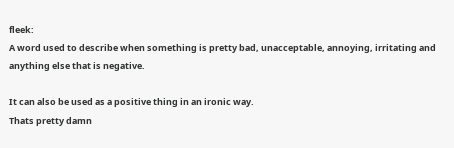fleek:
A word used to describe when something is pretty bad, unacceptable, annoying, irritating and anything else that is negative.

It can also be used as a positive thing in an ironic way.
Thats pretty damn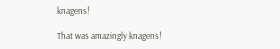knagens!

That was amazingly knagens!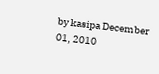by kasipa December 01, 2010